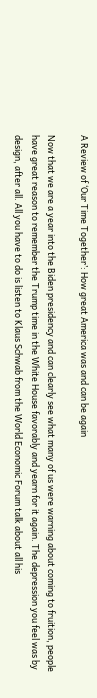A Review of ‘Our Time Together’: How great America was and can be again

Now that we are a year into the Biden presidency and can clearly see what many of us were warning about coming to fruition, people have great reason to remember the Trump time in the White House favorably and yearn for it again. The depression you feel was by design, after all. All you have to do is listen to Klaus Schwab from the World Economic Forum talk about all his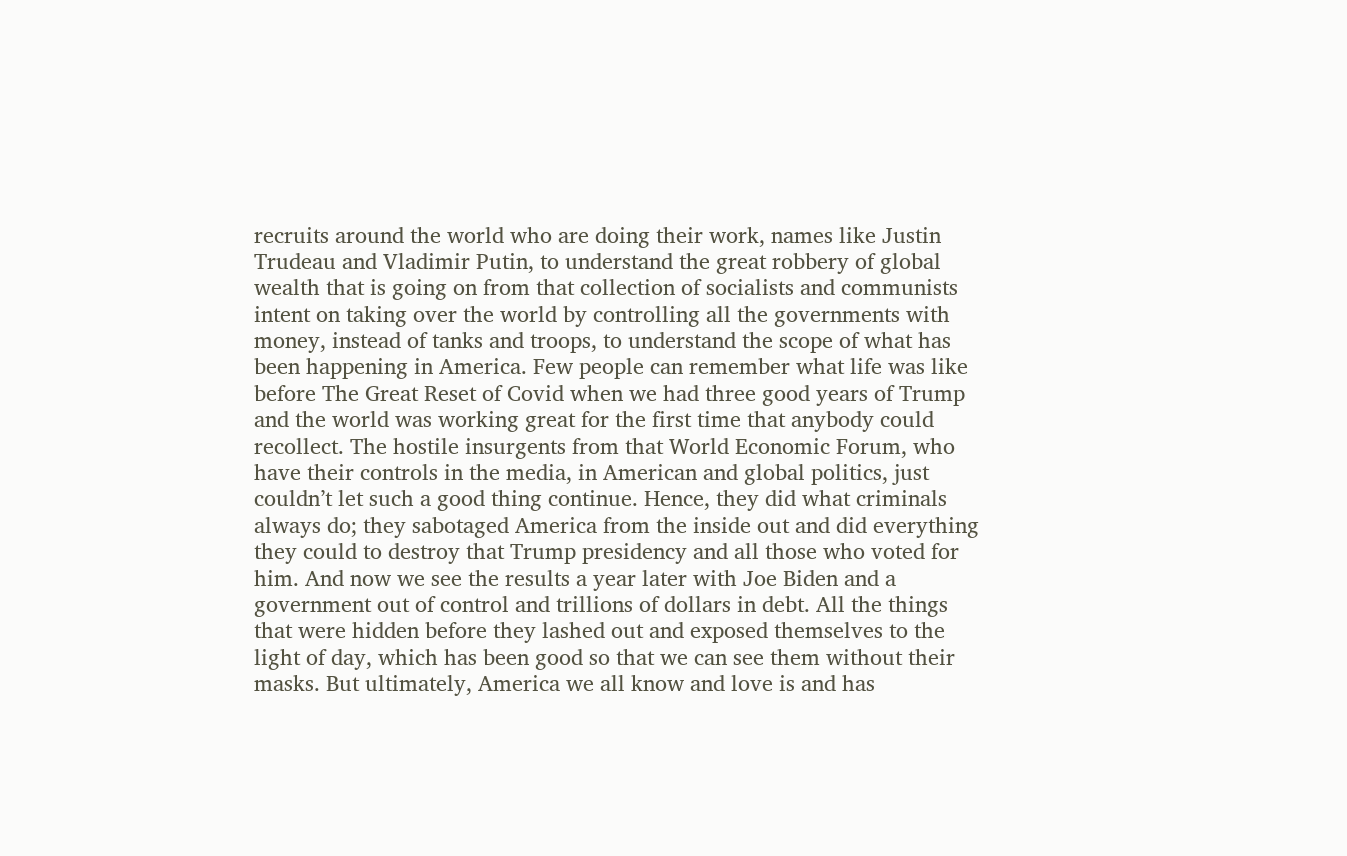recruits around the world who are doing their work, names like Justin Trudeau and Vladimir Putin, to understand the great robbery of global wealth that is going on from that collection of socialists and communists intent on taking over the world by controlling all the governments with money, instead of tanks and troops, to understand the scope of what has been happening in America. Few people can remember what life was like before The Great Reset of Covid when we had three good years of Trump and the world was working great for the first time that anybody could recollect. The hostile insurgents from that World Economic Forum, who have their controls in the media, in American and global politics, just couldn’t let such a good thing continue. Hence, they did what criminals always do; they sabotaged America from the inside out and did everything they could to destroy that Trump presidency and all those who voted for him. And now we see the results a year later with Joe Biden and a government out of control and trillions of dollars in debt. All the things that were hidden before they lashed out and exposed themselves to the light of day, which has been good so that we can see them without their masks. But ultimately, America we all know and love is and has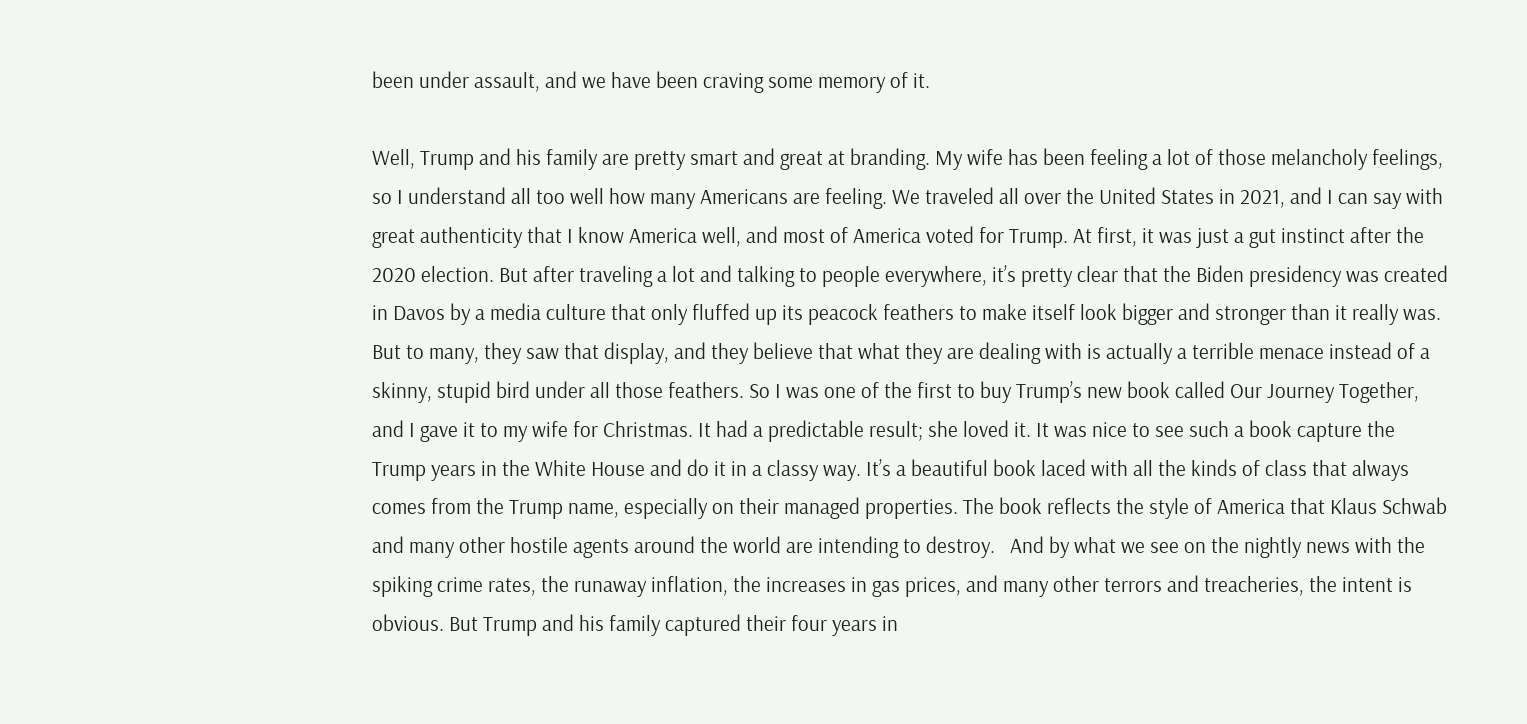been under assault, and we have been craving some memory of it.

Well, Trump and his family are pretty smart and great at branding. My wife has been feeling a lot of those melancholy feelings, so I understand all too well how many Americans are feeling. We traveled all over the United States in 2021, and I can say with great authenticity that I know America well, and most of America voted for Trump. At first, it was just a gut instinct after the 2020 election. But after traveling a lot and talking to people everywhere, it’s pretty clear that the Biden presidency was created in Davos by a media culture that only fluffed up its peacock feathers to make itself look bigger and stronger than it really was. But to many, they saw that display, and they believe that what they are dealing with is actually a terrible menace instead of a skinny, stupid bird under all those feathers. So I was one of the first to buy Trump’s new book called Our Journey Together, and I gave it to my wife for Christmas. It had a predictable result; she loved it. It was nice to see such a book capture the Trump years in the White House and do it in a classy way. It’s a beautiful book laced with all the kinds of class that always comes from the Trump name, especially on their managed properties. The book reflects the style of America that Klaus Schwab and many other hostile agents around the world are intending to destroy.   And by what we see on the nightly news with the spiking crime rates, the runaway inflation, the increases in gas prices, and many other terrors and treacheries, the intent is obvious. But Trump and his family captured their four years in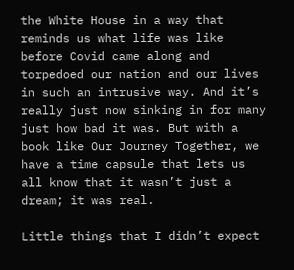the White House in a way that reminds us what life was like before Covid came along and torpedoed our nation and our lives in such an intrusive way. And it’s really just now sinking in for many just how bad it was. But with a book like Our Journey Together, we have a time capsule that lets us all know that it wasn’t just a dream; it was real.

Little things that I didn’t expect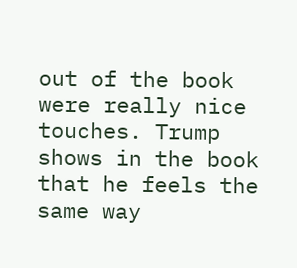out of the book were really nice touches. Trump shows in the book that he feels the same way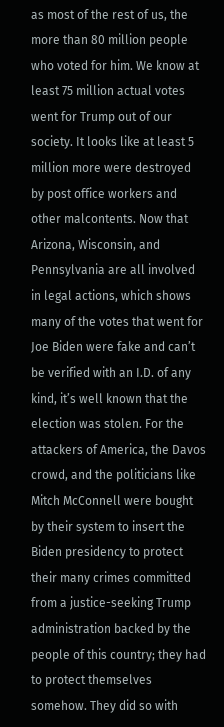as most of the rest of us, the more than 80 million people who voted for him. We know at least 75 million actual votes went for Trump out of our society. It looks like at least 5 million more were destroyed by post office workers and other malcontents. Now that Arizona, Wisconsin, and Pennsylvania are all involved in legal actions, which shows many of the votes that went for Joe Biden were fake and can’t be verified with an I.D. of any kind, it’s well known that the election was stolen. For the attackers of America, the Davos crowd, and the politicians like Mitch McConnell were bought by their system to insert the Biden presidency to protect their many crimes committed from a justice-seeking Trump administration backed by the people of this country; they had to protect themselves somehow. They did so with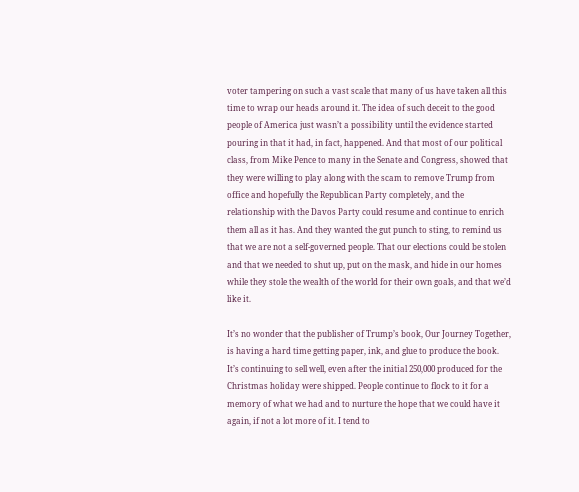voter tampering on such a vast scale that many of us have taken all this time to wrap our heads around it. The idea of such deceit to the good people of America just wasn’t a possibility until the evidence started pouring in that it had, in fact, happened. And that most of our political class, from Mike Pence to many in the Senate and Congress, showed that they were willing to play along with the scam to remove Trump from office and hopefully the Republican Party completely, and the relationship with the Davos Party could resume and continue to enrich them all as it has. And they wanted the gut punch to sting, to remind us that we are not a self-governed people. That our elections could be stolen and that we needed to shut up, put on the mask, and hide in our homes while they stole the wealth of the world for their own goals, and that we’d like it.

It’s no wonder that the publisher of Trump’s book, Our Journey Together, is having a hard time getting paper, ink, and glue to produce the book. It’s continuing to sell well, even after the initial 250,000 produced for the Christmas holiday were shipped. People continue to flock to it for a memory of what we had and to nurture the hope that we could have it again, if not a lot more of it. I tend to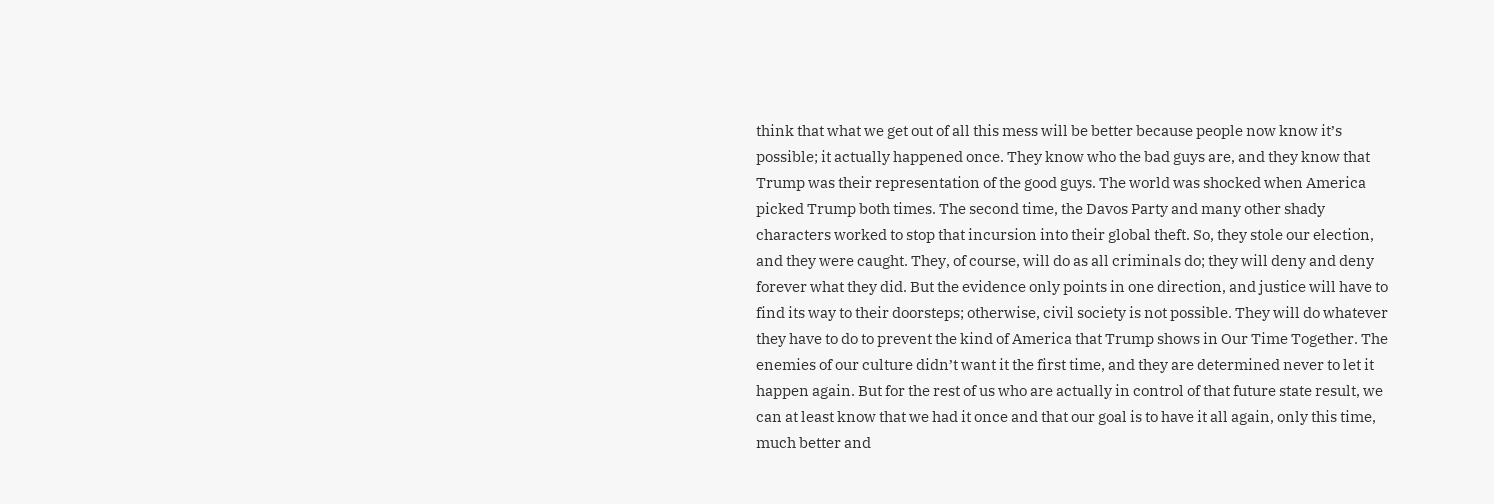think that what we get out of all this mess will be better because people now know it’s possible; it actually happened once. They know who the bad guys are, and they know that Trump was their representation of the good guys. The world was shocked when America picked Trump both times. The second time, the Davos Party and many other shady characters worked to stop that incursion into their global theft. So, they stole our election, and they were caught. They, of course, will do as all criminals do; they will deny and deny forever what they did. But the evidence only points in one direction, and justice will have to find its way to their doorsteps; otherwise, civil society is not possible. They will do whatever they have to do to prevent the kind of America that Trump shows in Our Time Together. The enemies of our culture didn’t want it the first time, and they are determined never to let it happen again. But for the rest of us who are actually in control of that future state result, we can at least know that we had it once and that our goal is to have it all again, only this time, much better and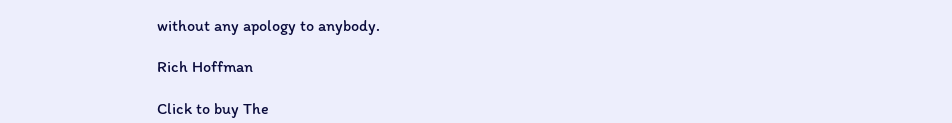without any apology to anybody.

Rich Hoffman

Click to buy The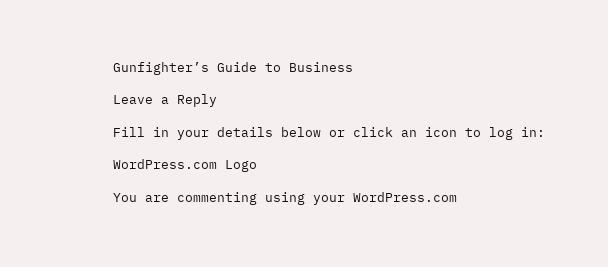Gunfighter’s Guide to Business

Leave a Reply

Fill in your details below or click an icon to log in:

WordPress.com Logo

You are commenting using your WordPress.com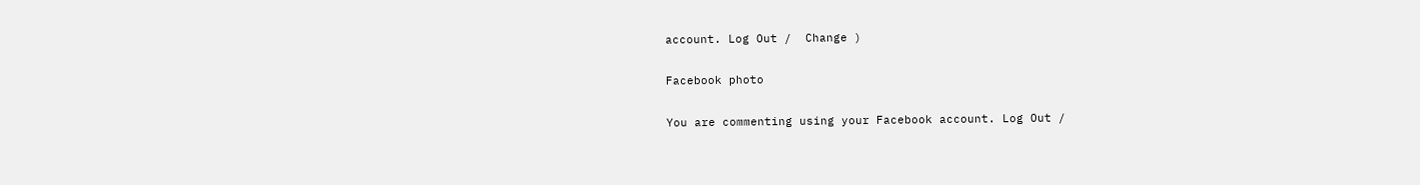account. Log Out /  Change )

Facebook photo

You are commenting using your Facebook account. Log Out /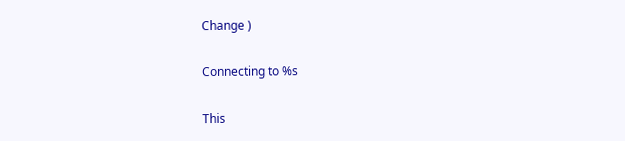Change )

Connecting to %s

This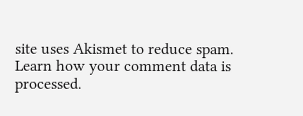site uses Akismet to reduce spam. Learn how your comment data is processed.